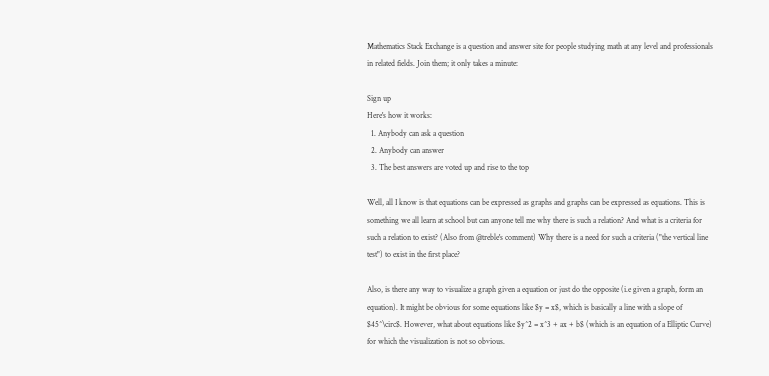Mathematics Stack Exchange is a question and answer site for people studying math at any level and professionals in related fields. Join them; it only takes a minute:

Sign up
Here's how it works:
  1. Anybody can ask a question
  2. Anybody can answer
  3. The best answers are voted up and rise to the top

Well, all I know is that equations can be expressed as graphs and graphs can be expressed as equations. This is something we all learn at school but can anyone tell me why there is such a relation? And what is a criteria for such a relation to exist? (Also from @treble's comment) Why there is a need for such a criteria ("the vertical line test") to exist in the first place?

Also, is there any way to visualize a graph given a equation or just do the opposite (i.e given a graph, form an equation). It might be obvious for some equations like $y = x$, which is basically a line with a slope of $45^\circ$. However, what about equations like $y^2 = x^3 + ax + b$ (which is an equation of a Elliptic Curve) for which the visualization is not so obvious.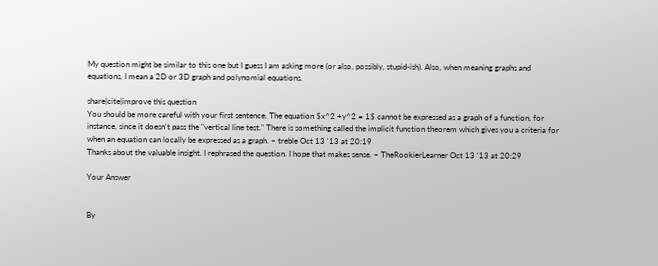My question might be similar to this one but I guess I am asking more (or also, possibly, stupid-ish). Also, when meaning graphs and equations, I mean a 2D or 3D graph and polynomial equations.

share|cite|improve this question
You should be more careful with your first sentence. The equation $x^2 +y^2 = 1$ cannot be expressed as a graph of a function, for instance, since it doesn't pass the "vertical line test." There is something called the implicit function theorem which gives you a criteria for when an equation can locally be expressed as a graph. – treble Oct 13 '13 at 20:19
Thanks about the valuable insight. I rephrased the question. I hope that makes sense. – TheRookierLearner Oct 13 '13 at 20:29

Your Answer


By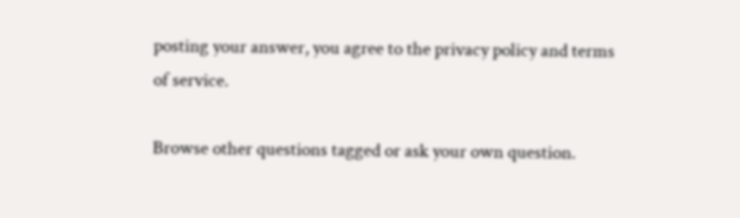posting your answer, you agree to the privacy policy and terms of service.

Browse other questions tagged or ask your own question.